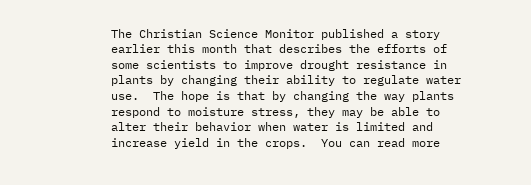The Christian Science Monitor published a story earlier this month that describes the efforts of some scientists to improve drought resistance in plants by changing their ability to regulate water use.  The hope is that by changing the way plants respond to moisture stress, they may be able to alter their behavior when water is limited and increase yield in the crops.  You can read more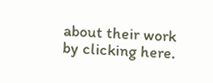about their work by clicking here.